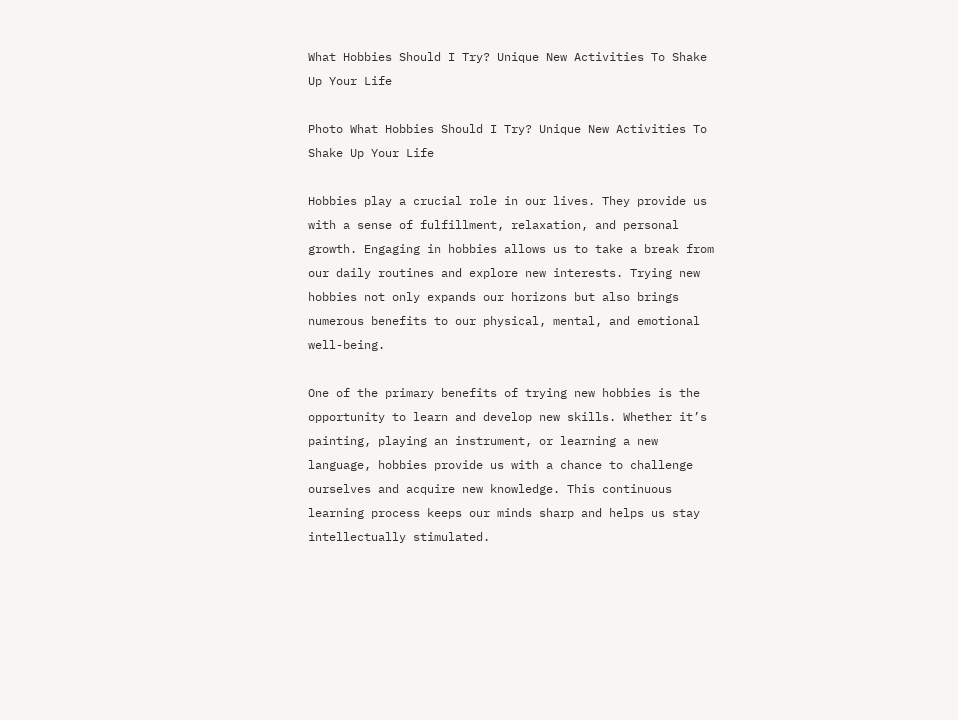What Hobbies Should I Try? Unique New Activities To Shake Up Your Life

Photo What Hobbies Should I Try? Unique New Activities To Shake Up Your Life

Hobbies play a crucial role in our lives. They provide us with a sense of fulfillment, relaxation, and personal growth. Engaging in hobbies allows us to take a break from our daily routines and explore new interests. Trying new hobbies not only expands our horizons but also brings numerous benefits to our physical, mental, and emotional well-being.

One of the primary benefits of trying new hobbies is the opportunity to learn and develop new skills. Whether it’s painting, playing an instrument, or learning a new language, hobbies provide us with a chance to challenge ourselves and acquire new knowledge. This continuous learning process keeps our minds sharp and helps us stay intellectually stimulated.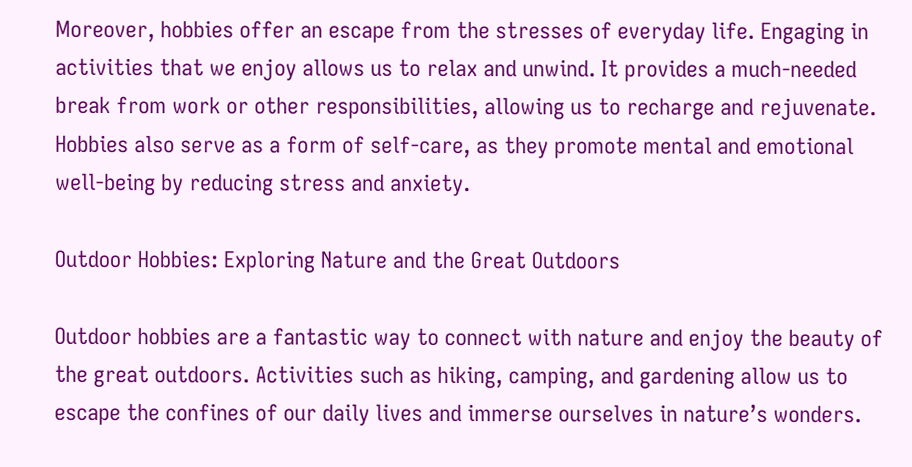Moreover, hobbies offer an escape from the stresses of everyday life. Engaging in activities that we enjoy allows us to relax and unwind. It provides a much-needed break from work or other responsibilities, allowing us to recharge and rejuvenate. Hobbies also serve as a form of self-care, as they promote mental and emotional well-being by reducing stress and anxiety.

Outdoor Hobbies: Exploring Nature and the Great Outdoors

Outdoor hobbies are a fantastic way to connect with nature and enjoy the beauty of the great outdoors. Activities such as hiking, camping, and gardening allow us to escape the confines of our daily lives and immerse ourselves in nature’s wonders.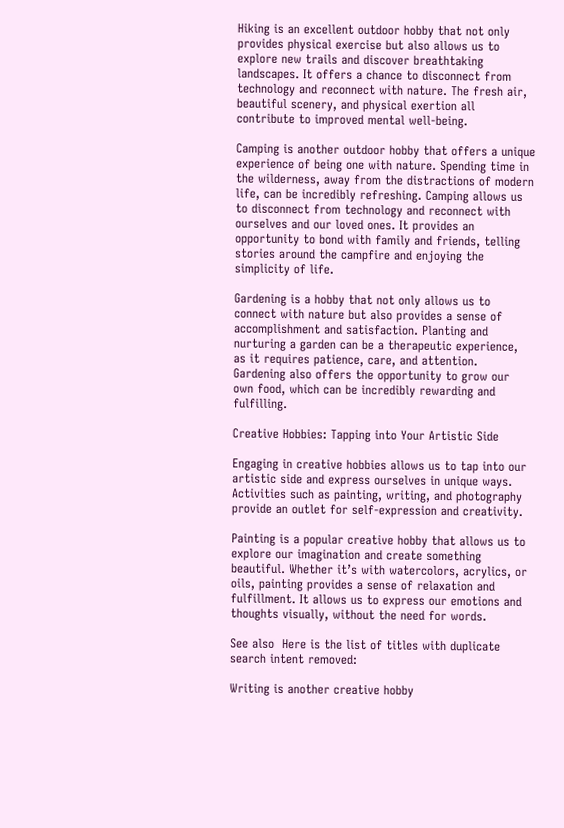Hiking is an excellent outdoor hobby that not only provides physical exercise but also allows us to explore new trails and discover breathtaking landscapes. It offers a chance to disconnect from technology and reconnect with nature. The fresh air, beautiful scenery, and physical exertion all contribute to improved mental well-being.

Camping is another outdoor hobby that offers a unique experience of being one with nature. Spending time in the wilderness, away from the distractions of modern life, can be incredibly refreshing. Camping allows us to disconnect from technology and reconnect with ourselves and our loved ones. It provides an opportunity to bond with family and friends, telling stories around the campfire and enjoying the simplicity of life.

Gardening is a hobby that not only allows us to connect with nature but also provides a sense of accomplishment and satisfaction. Planting and nurturing a garden can be a therapeutic experience, as it requires patience, care, and attention. Gardening also offers the opportunity to grow our own food, which can be incredibly rewarding and fulfilling.

Creative Hobbies: Tapping into Your Artistic Side

Engaging in creative hobbies allows us to tap into our artistic side and express ourselves in unique ways. Activities such as painting, writing, and photography provide an outlet for self-expression and creativity.

Painting is a popular creative hobby that allows us to explore our imagination and create something beautiful. Whether it’s with watercolors, acrylics, or oils, painting provides a sense of relaxation and fulfillment. It allows us to express our emotions and thoughts visually, without the need for words.

See also  Here is the list of titles with duplicate search intent removed:

Writing is another creative hobby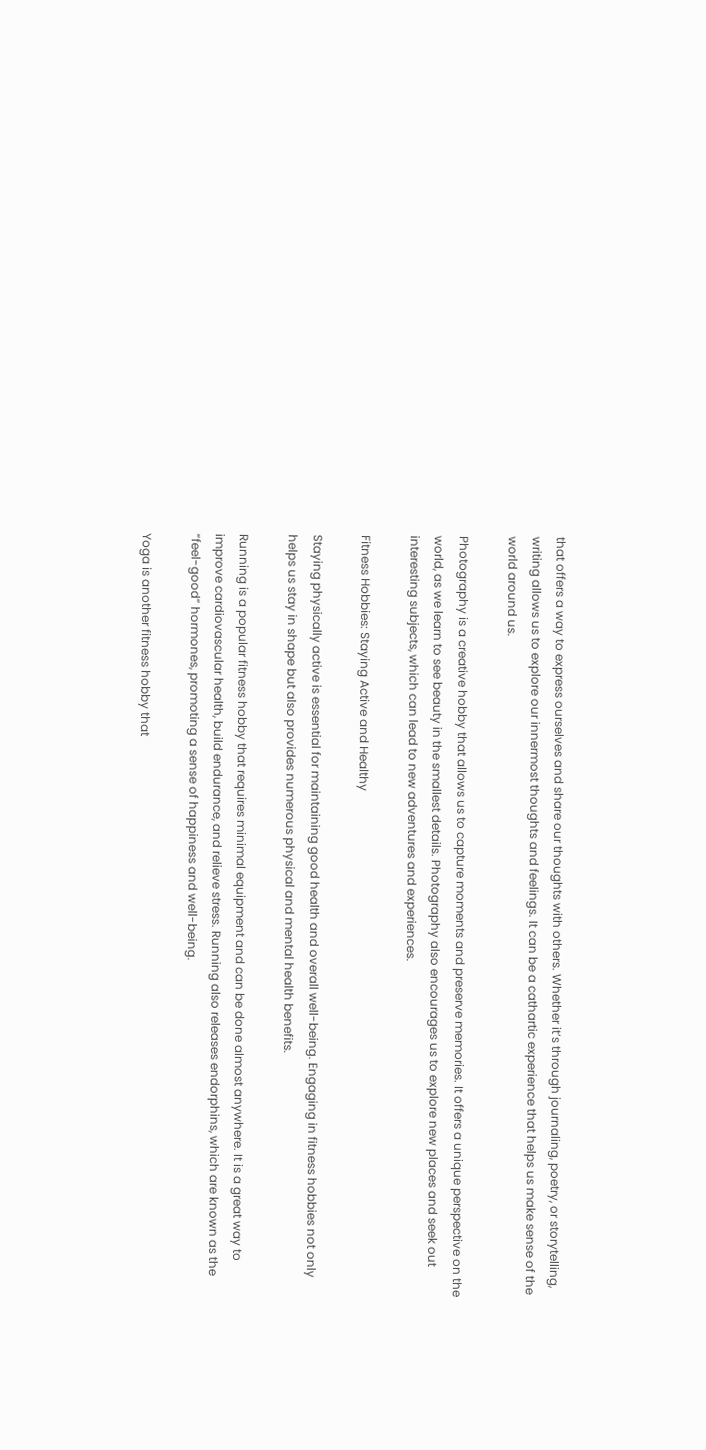that offers a way to express ourselves and share our thoughts with others. Whether it’s through journaling, poetry, or storytelling, writing allows us to explore our innermost thoughts and feelings. It can be a cathartic experience that helps us make sense of the world around us.

Photography is a creative hobby that allows us to capture moments and preserve memories. It offers a unique perspective on the world, as we learn to see beauty in the smallest details. Photography also encourages us to explore new places and seek out interesting subjects, which can lead to new adventures and experiences.

Fitness Hobbies: Staying Active and Healthy

Staying physically active is essential for maintaining good health and overall well-being. Engaging in fitness hobbies not only helps us stay in shape but also provides numerous physical and mental health benefits.

Running is a popular fitness hobby that requires minimal equipment and can be done almost anywhere. It is a great way to improve cardiovascular health, build endurance, and relieve stress. Running also releases endorphins, which are known as the “feel-good” hormones, promoting a sense of happiness and well-being.

Yoga is another fitness hobby that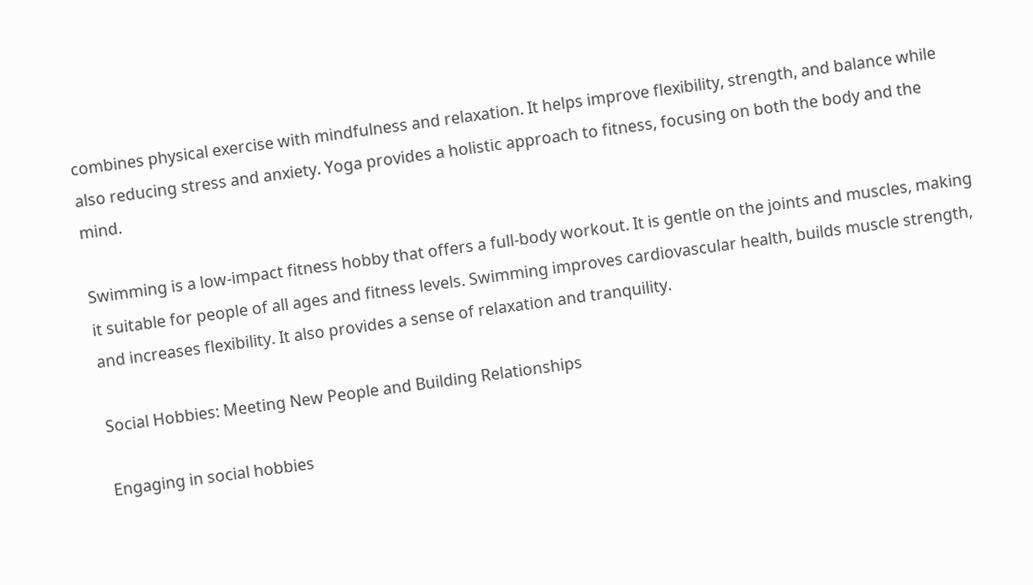combines physical exercise with mindfulness and relaxation. It helps improve flexibility, strength, and balance while also reducing stress and anxiety. Yoga provides a holistic approach to fitness, focusing on both the body and the mind.

Swimming is a low-impact fitness hobby that offers a full-body workout. It is gentle on the joints and muscles, making it suitable for people of all ages and fitness levels. Swimming improves cardiovascular health, builds muscle strength, and increases flexibility. It also provides a sense of relaxation and tranquility.

Social Hobbies: Meeting New People and Building Relationships

Engaging in social hobbies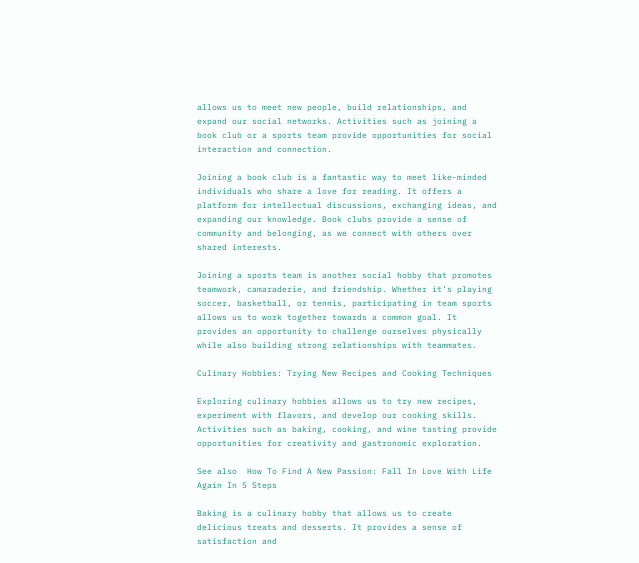allows us to meet new people, build relationships, and expand our social networks. Activities such as joining a book club or a sports team provide opportunities for social interaction and connection.

Joining a book club is a fantastic way to meet like-minded individuals who share a love for reading. It offers a platform for intellectual discussions, exchanging ideas, and expanding our knowledge. Book clubs provide a sense of community and belonging, as we connect with others over shared interests.

Joining a sports team is another social hobby that promotes teamwork, camaraderie, and friendship. Whether it’s playing soccer, basketball, or tennis, participating in team sports allows us to work together towards a common goal. It provides an opportunity to challenge ourselves physically while also building strong relationships with teammates.

Culinary Hobbies: Trying New Recipes and Cooking Techniques

Exploring culinary hobbies allows us to try new recipes, experiment with flavors, and develop our cooking skills. Activities such as baking, cooking, and wine tasting provide opportunities for creativity and gastronomic exploration.

See also  How To Find A New Passion: Fall In Love With Life Again In 5 Steps

Baking is a culinary hobby that allows us to create delicious treats and desserts. It provides a sense of satisfaction and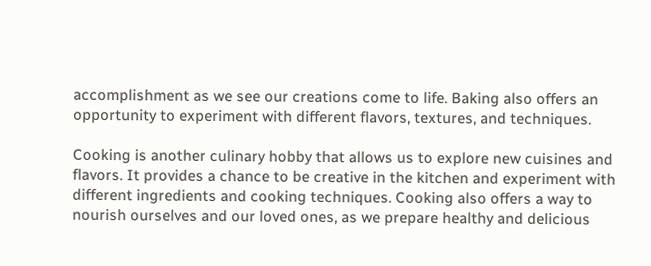accomplishment as we see our creations come to life. Baking also offers an opportunity to experiment with different flavors, textures, and techniques.

Cooking is another culinary hobby that allows us to explore new cuisines and flavors. It provides a chance to be creative in the kitchen and experiment with different ingredients and cooking techniques. Cooking also offers a way to nourish ourselves and our loved ones, as we prepare healthy and delicious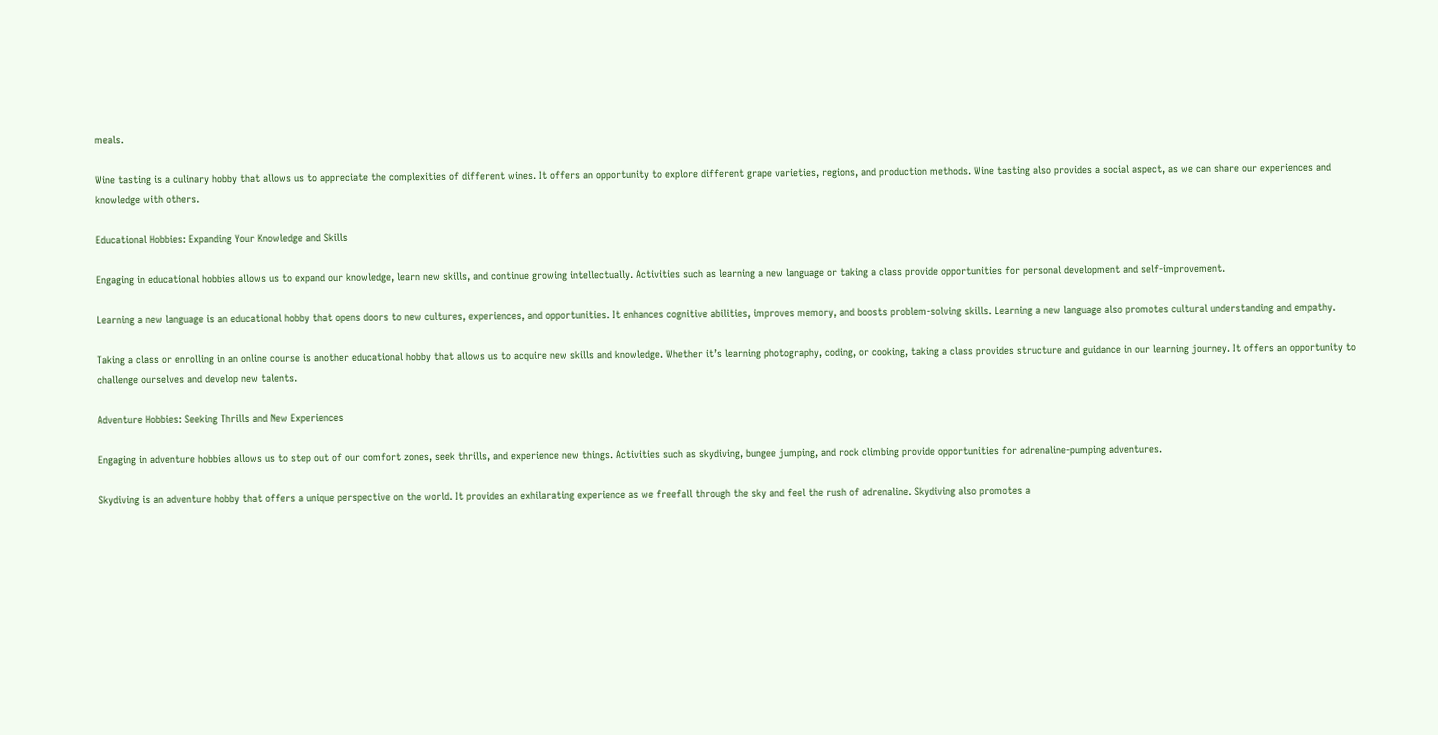meals.

Wine tasting is a culinary hobby that allows us to appreciate the complexities of different wines. It offers an opportunity to explore different grape varieties, regions, and production methods. Wine tasting also provides a social aspect, as we can share our experiences and knowledge with others.

Educational Hobbies: Expanding Your Knowledge and Skills

Engaging in educational hobbies allows us to expand our knowledge, learn new skills, and continue growing intellectually. Activities such as learning a new language or taking a class provide opportunities for personal development and self-improvement.

Learning a new language is an educational hobby that opens doors to new cultures, experiences, and opportunities. It enhances cognitive abilities, improves memory, and boosts problem-solving skills. Learning a new language also promotes cultural understanding and empathy.

Taking a class or enrolling in an online course is another educational hobby that allows us to acquire new skills and knowledge. Whether it’s learning photography, coding, or cooking, taking a class provides structure and guidance in our learning journey. It offers an opportunity to challenge ourselves and develop new talents.

Adventure Hobbies: Seeking Thrills and New Experiences

Engaging in adventure hobbies allows us to step out of our comfort zones, seek thrills, and experience new things. Activities such as skydiving, bungee jumping, and rock climbing provide opportunities for adrenaline-pumping adventures.

Skydiving is an adventure hobby that offers a unique perspective on the world. It provides an exhilarating experience as we freefall through the sky and feel the rush of adrenaline. Skydiving also promotes a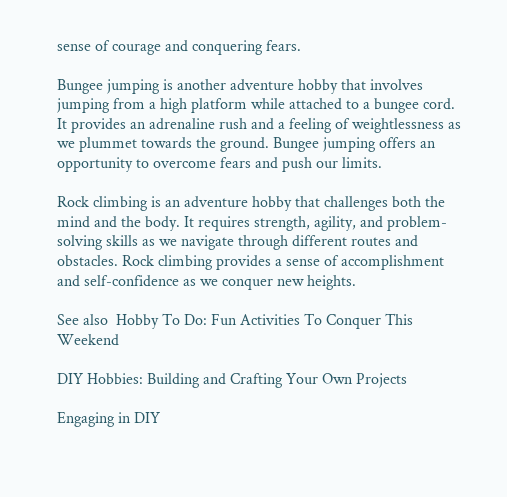sense of courage and conquering fears.

Bungee jumping is another adventure hobby that involves jumping from a high platform while attached to a bungee cord. It provides an adrenaline rush and a feeling of weightlessness as we plummet towards the ground. Bungee jumping offers an opportunity to overcome fears and push our limits.

Rock climbing is an adventure hobby that challenges both the mind and the body. It requires strength, agility, and problem-solving skills as we navigate through different routes and obstacles. Rock climbing provides a sense of accomplishment and self-confidence as we conquer new heights.

See also  Hobby To Do: Fun Activities To Conquer This Weekend

DIY Hobbies: Building and Crafting Your Own Projects

Engaging in DIY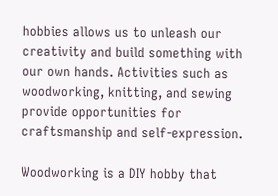hobbies allows us to unleash our creativity and build something with our own hands. Activities such as woodworking, knitting, and sewing provide opportunities for craftsmanship and self-expression.

Woodworking is a DIY hobby that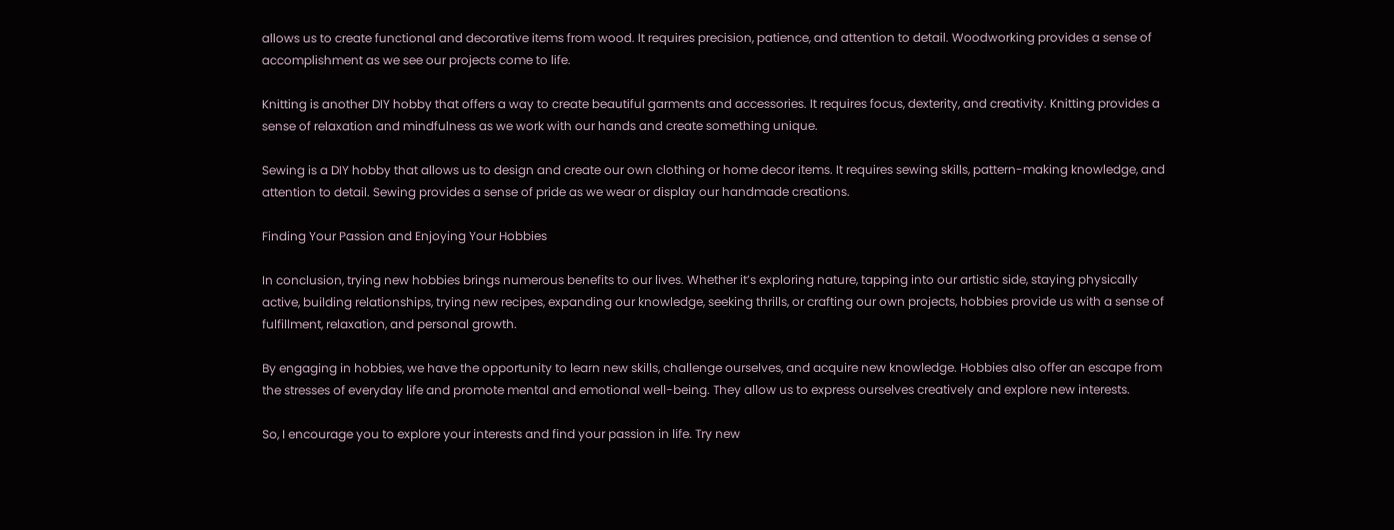allows us to create functional and decorative items from wood. It requires precision, patience, and attention to detail. Woodworking provides a sense of accomplishment as we see our projects come to life.

Knitting is another DIY hobby that offers a way to create beautiful garments and accessories. It requires focus, dexterity, and creativity. Knitting provides a sense of relaxation and mindfulness as we work with our hands and create something unique.

Sewing is a DIY hobby that allows us to design and create our own clothing or home decor items. It requires sewing skills, pattern-making knowledge, and attention to detail. Sewing provides a sense of pride as we wear or display our handmade creations.

Finding Your Passion and Enjoying Your Hobbies

In conclusion, trying new hobbies brings numerous benefits to our lives. Whether it’s exploring nature, tapping into our artistic side, staying physically active, building relationships, trying new recipes, expanding our knowledge, seeking thrills, or crafting our own projects, hobbies provide us with a sense of fulfillment, relaxation, and personal growth.

By engaging in hobbies, we have the opportunity to learn new skills, challenge ourselves, and acquire new knowledge. Hobbies also offer an escape from the stresses of everyday life and promote mental and emotional well-being. They allow us to express ourselves creatively and explore new interests.

So, I encourage you to explore your interests and find your passion in life. Try new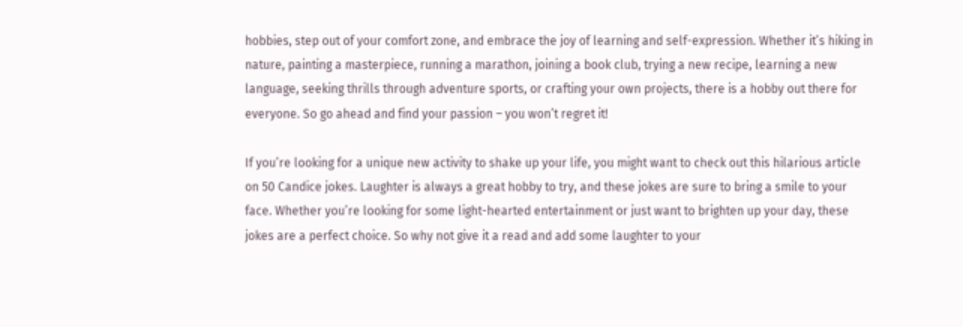hobbies, step out of your comfort zone, and embrace the joy of learning and self-expression. Whether it’s hiking in nature, painting a masterpiece, running a marathon, joining a book club, trying a new recipe, learning a new language, seeking thrills through adventure sports, or crafting your own projects, there is a hobby out there for everyone. So go ahead and find your passion – you won’t regret it!

If you’re looking for a unique new activity to shake up your life, you might want to check out this hilarious article on 50 Candice jokes. Laughter is always a great hobby to try, and these jokes are sure to bring a smile to your face. Whether you’re looking for some light-hearted entertainment or just want to brighten up your day, these jokes are a perfect choice. So why not give it a read and add some laughter to your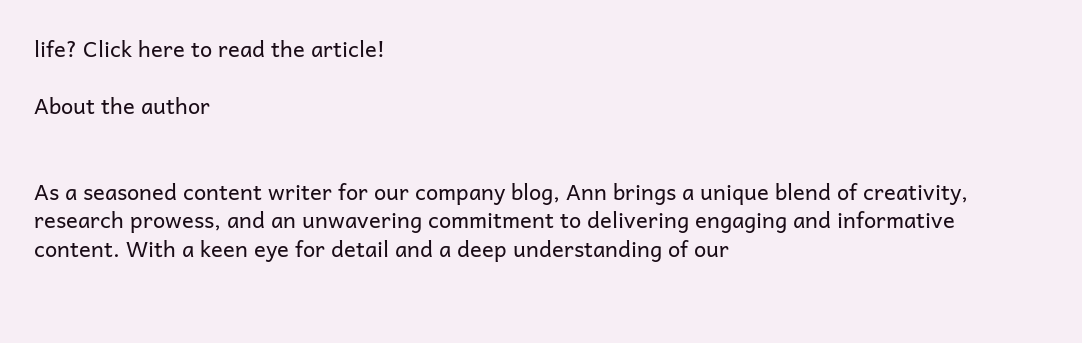life? Click here to read the article!

About the author


As a seasoned content writer for our company blog, Ann brings a unique blend of creativity, research prowess, and an unwavering commitment to delivering engaging and informative content. With a keen eye for detail and a deep understanding of our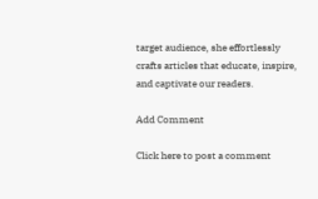target audience, she effortlessly crafts articles that educate, inspire, and captivate our readers.

Add Comment

Click here to post a comment